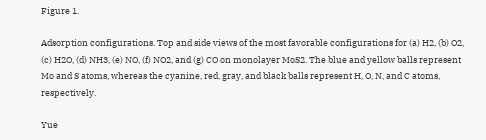Figure 1.

Adsorption configurations. Top and side views of the most favorable configurations for (a) H2, (b) O2, (c) H2O, (d) NH3, (e) NO, (f) NO2, and (g) CO on monolayer MoS2. The blue and yellow balls represent Mo and S atoms, whereas the cyanine, red, gray, and black balls represent H, O, N, and C atoms, respectively.

Yue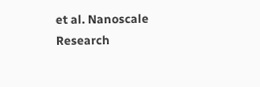et al. Nanoscale Research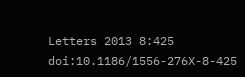Letters 2013 8:425   doi:10.1186/1556-276X-8-425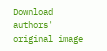Download authors' original image